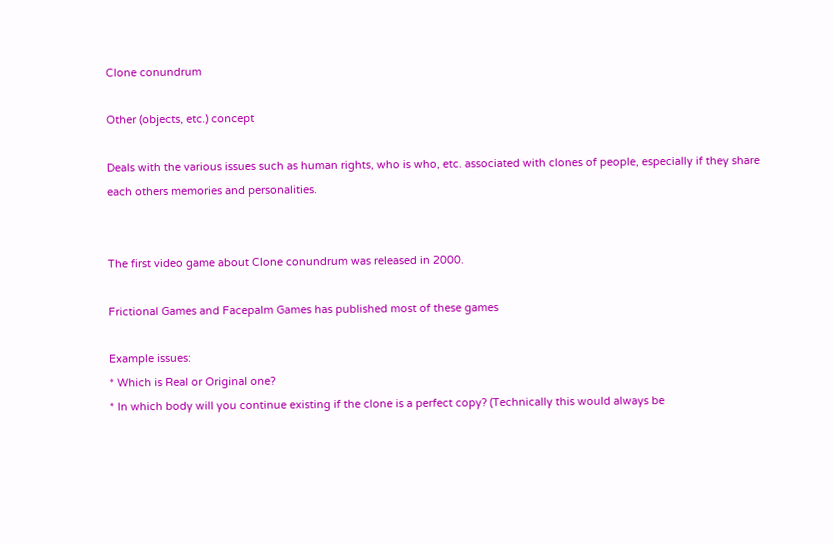Clone conundrum

Other (objects, etc.) concept

Deals with the various issues such as human rights, who is who, etc. associated with clones of people, especially if they share each others memories and personalities.


The first video game about Clone conundrum was released in 2000.

Frictional Games and Facepalm Games has published most of these games

Example issues:
* Which is Real or Original one?
* In which body will you continue existing if the clone is a perfect copy? (Technically this would always be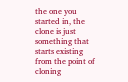the one you started in, the clone is just something that starts existing from the point of cloning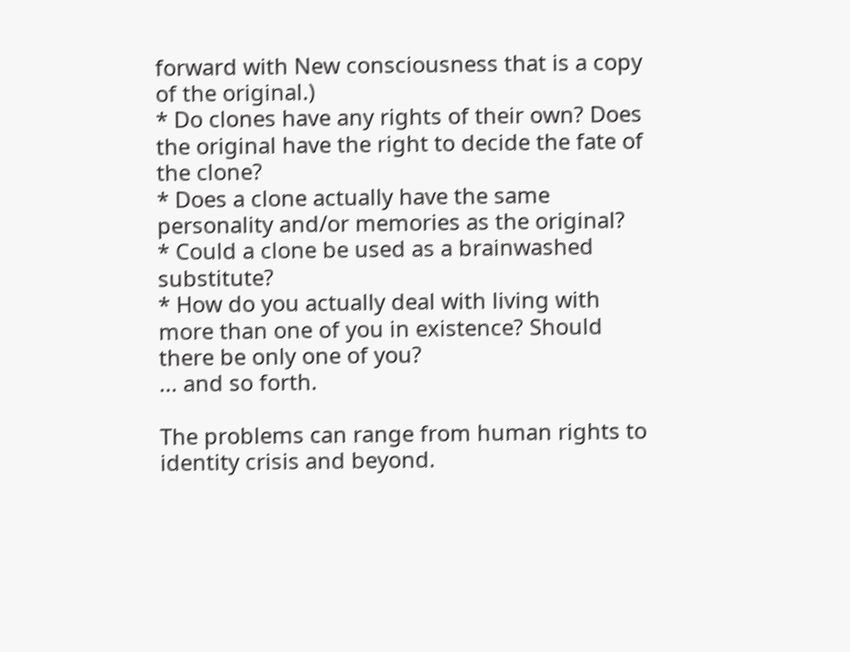forward with New consciousness that is a copy of the original.)
* Do clones have any rights of their own? Does the original have the right to decide the fate of the clone?
* Does a clone actually have the same personality and/or memories as the original?
* Could a clone be used as a brainwashed substitute?
* How do you actually deal with living with more than one of you in existence? Should there be only one of you?
... and so forth.

The problems can range from human rights to identity crisis and beyond.